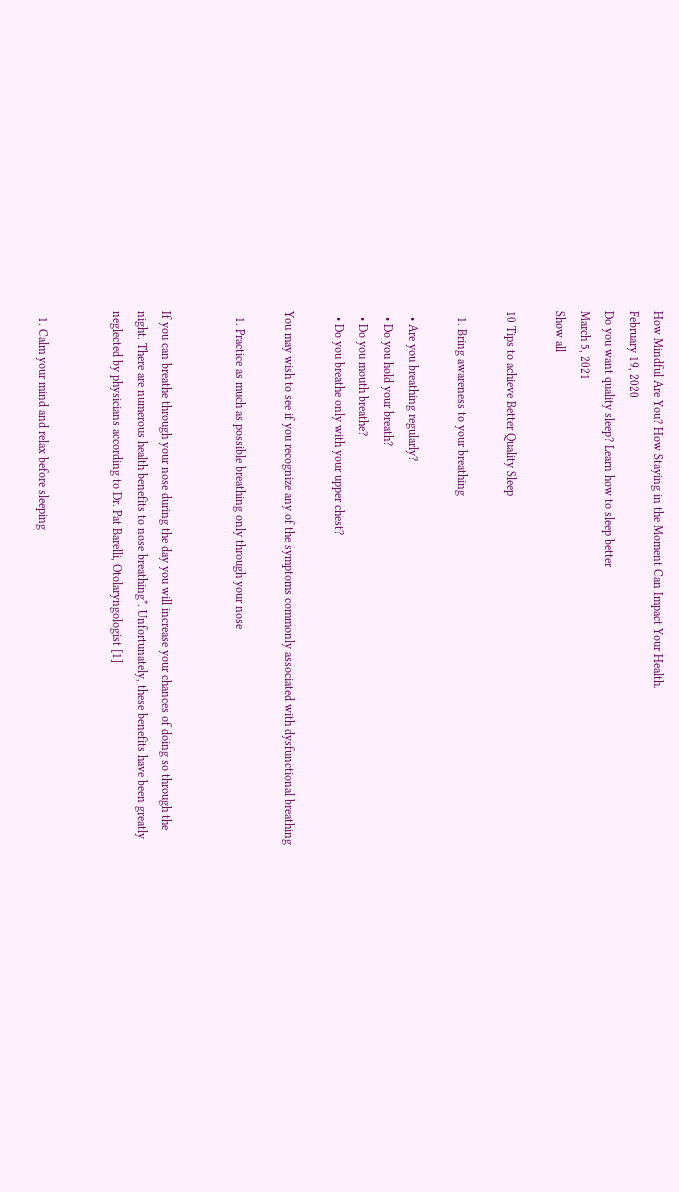How Mindful Are You? How Staying in the Moment Can Impact Your Health.
February 19, 2020
Do you want quality sleep? Learn how to sleep better
March 5, 2021
Show all

10 Tips to achieve Better Quality Sleep

  1. Bring awareness to your breathing

  • Are you breathing regularly?
  • Do you hold your breath?
  • Do you mouth breathe?
  • Do you breathe only with your upper chest?

You may wish to see if you recognize any of the symptoms commonly associated with dysfunctional breathing

  1. Practice as much as possible breathing only through your nose


If you can breathe through your nose during the day you will increase your chances of doing so through the night. There are numerous health benefits to nose breathing*. Unfortunately, these benefits have been greatly neglected by physicians according to Dr. Pat Barelli, Otolaryngologist [1]


  1. Calm your mind and relax before sleeping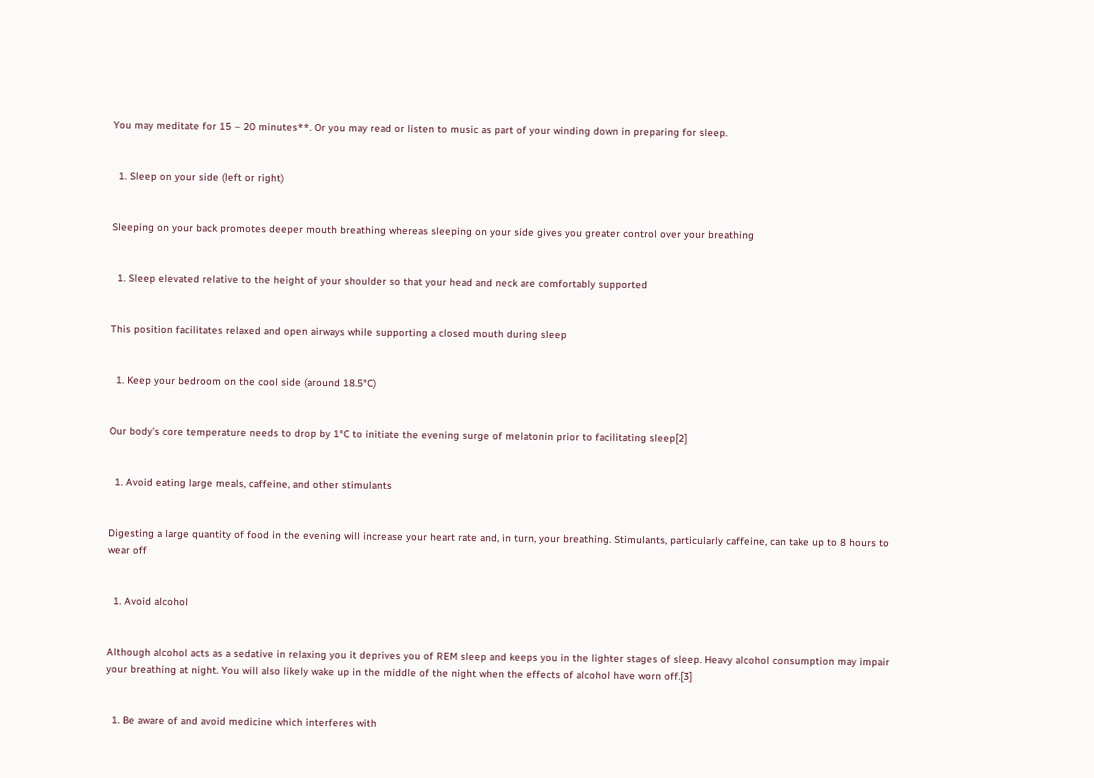You may meditate for 15 – 20 minutes**. Or you may read or listen to music as part of your winding down in preparing for sleep.


  1. Sleep on your side (left or right)


Sleeping on your back promotes deeper mouth breathing whereas sleeping on your side gives you greater control over your breathing


  1. Sleep elevated relative to the height of your shoulder so that your head and neck are comfortably supported


This position facilitates relaxed and open airways while supporting a closed mouth during sleep


  1. Keep your bedroom on the cool side (around 18.5°C)


Our body’s core temperature needs to drop by 1°C to initiate the evening surge of melatonin prior to facilitating sleep[2]


  1. Avoid eating large meals, caffeine, and other stimulants


Digesting a large quantity of food in the evening will increase your heart rate and, in turn, your breathing. Stimulants, particularly caffeine, can take up to 8 hours to wear off


  1. Avoid alcohol


Although alcohol acts as a sedative in relaxing you it deprives you of REM sleep and keeps you in the lighter stages of sleep. Heavy alcohol consumption may impair your breathing at night. You will also likely wake up in the middle of the night when the effects of alcohol have worn off.[3]


  1. Be aware of and avoid medicine which interferes with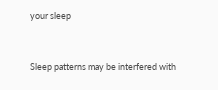your sleep


Sleep patterns may be interfered with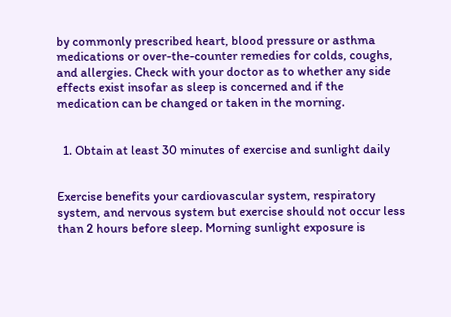by commonly prescribed heart, blood pressure or asthma medications or over-the-counter remedies for colds, coughs, and allergies. Check with your doctor as to whether any side effects exist insofar as sleep is concerned and if the medication can be changed or taken in the morning.


  1. Obtain at least 30 minutes of exercise and sunlight daily


Exercise benefits your cardiovascular system, respiratory system, and nervous system but exercise should not occur less than 2 hours before sleep. Morning sunlight exposure is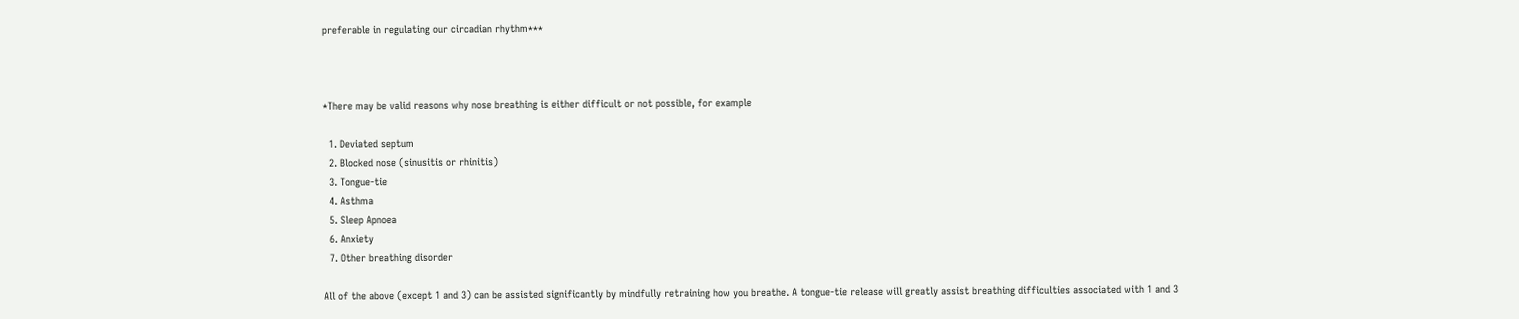preferable in regulating our circadian rhythm***



*There may be valid reasons why nose breathing is either difficult or not possible, for example

  1. Deviated septum
  2. Blocked nose (sinusitis or rhinitis)
  3. Tongue-tie
  4. Asthma
  5. Sleep Apnoea
  6. Anxiety
  7. Other breathing disorder

All of the above (except 1 and 3) can be assisted significantly by mindfully retraining how you breathe. A tongue-tie release will greatly assist breathing difficulties associated with 1 and 3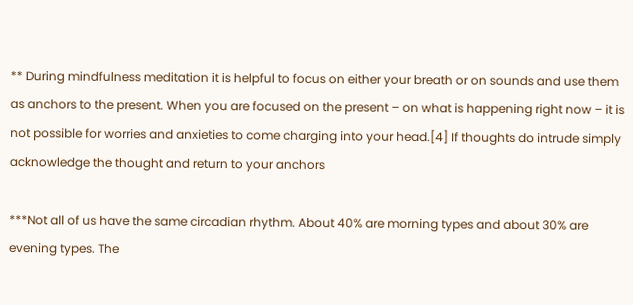** During mindfulness meditation it is helpful to focus on either your breath or on sounds and use them as anchors to the present. When you are focused on the present – on what is happening right now – it is not possible for worries and anxieties to come charging into your head.[4] If thoughts do intrude simply acknowledge the thought and return to your anchors

***Not all of us have the same circadian rhythm. About 40% are morning types and about 30% are evening types. The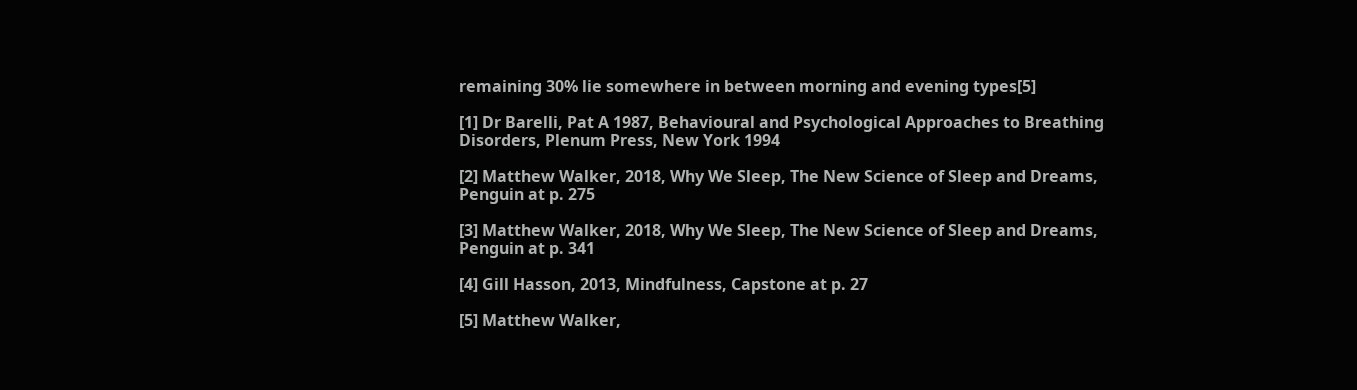remaining 30% lie somewhere in between morning and evening types[5]

[1] Dr Barelli, Pat A 1987, Behavioural and Psychological Approaches to Breathing Disorders, Plenum Press, New York 1994

[2] Matthew Walker, 2018, Why We Sleep, The New Science of Sleep and Dreams, Penguin at p. 275

[3] Matthew Walker, 2018, Why We Sleep, The New Science of Sleep and Dreams, Penguin at p. 341

[4] Gill Hasson, 2013, Mindfulness, Capstone at p. 27

[5] Matthew Walker,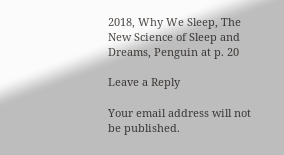2018, Why We Sleep, The New Science of Sleep and Dreams, Penguin at p. 20

Leave a Reply

Your email address will not be published.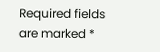Required fields are marked *